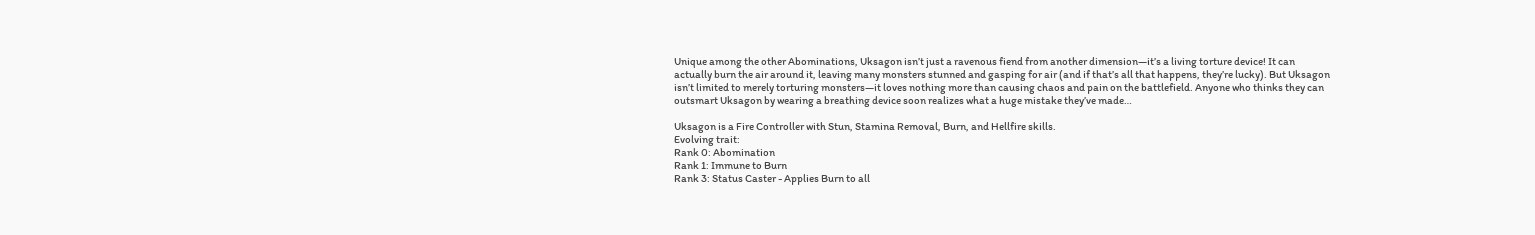Unique among the other Abominations, Uksagon isn’t just a ravenous fiend from another dimension—it’s a living torture device! It can actually burn the air around it, leaving many monsters stunned and gasping for air (and if that’s all that happens, they’re lucky). But Uksagon isn’t limited to merely torturing monsters—it loves nothing more than causing chaos and pain on the battlefield. Anyone who thinks they can outsmart Uksagon by wearing a breathing device soon realizes what a huge mistake they’ve made…

Uksagon is a Fire Controller with Stun, Stamina Removal, Burn, and Hellfire skills.
Evolving trait:
Rank 0: Abomination
Rank 1: Immune to Burn
Rank 3: Status Caster - Applies Burn to all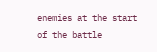enemies at the start of the battle